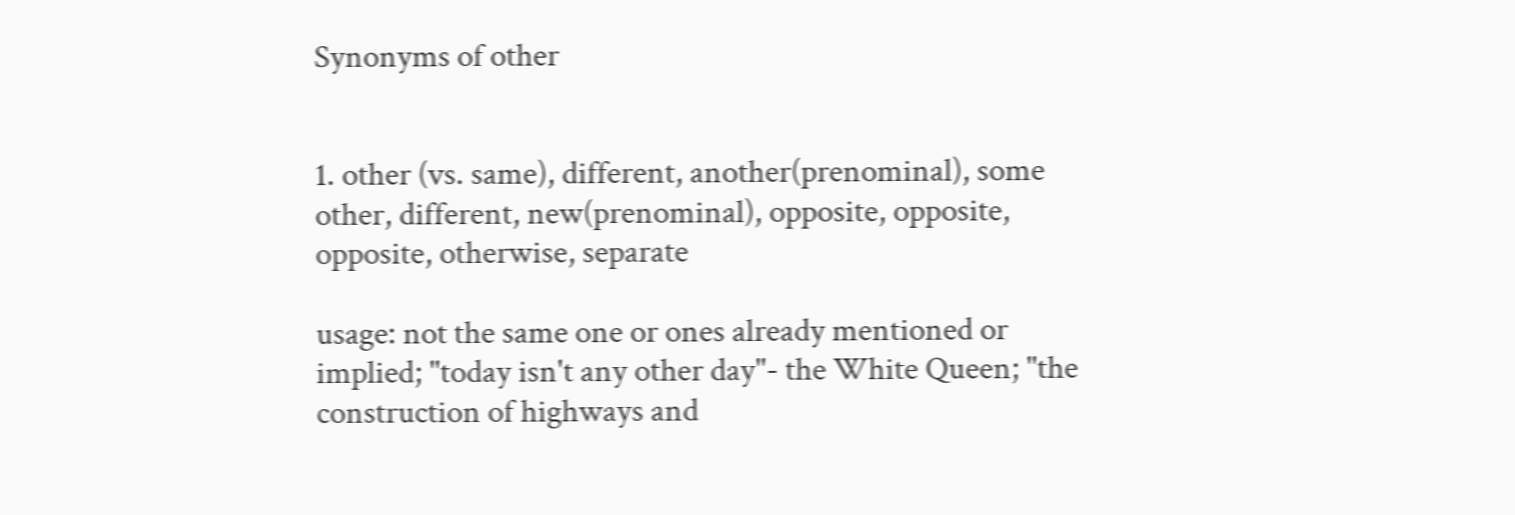Synonyms of other


1. other (vs. same), different, another(prenominal), some other, different, new(prenominal), opposite, opposite, opposite, otherwise, separate

usage: not the same one or ones already mentioned or implied; "today isn't any other day"- the White Queen; "the construction of highways and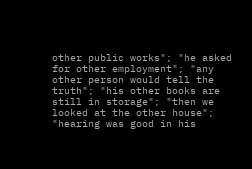other public works"; "he asked for other employment"; "any other person would tell the truth"; "his other books are still in storage"; "then we looked at the other house"; "hearing was good in his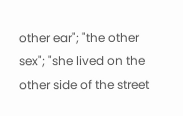other ear"; "the other sex"; "she lived on the other side of the street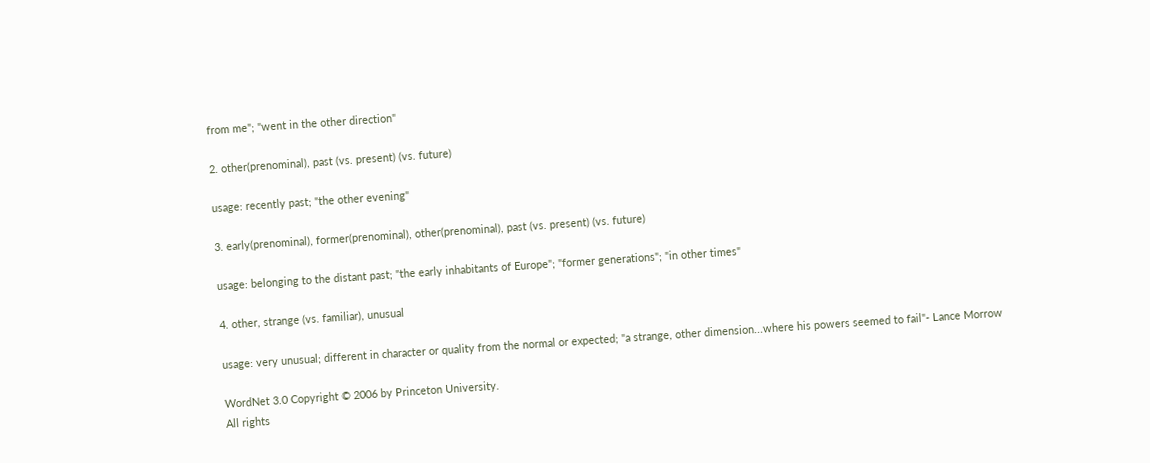from me"; "went in the other direction"

2. other(prenominal), past (vs. present) (vs. future)

usage: recently past; "the other evening"

3. early(prenominal), former(prenominal), other(prenominal), past (vs. present) (vs. future)

usage: belonging to the distant past; "the early inhabitants of Europe"; "former generations"; "in other times"

4. other, strange (vs. familiar), unusual

usage: very unusual; different in character or quality from the normal or expected; "a strange, other dimension...where his powers seemed to fail"- Lance Morrow

WordNet 3.0 Copyright © 2006 by Princeton University.
All rights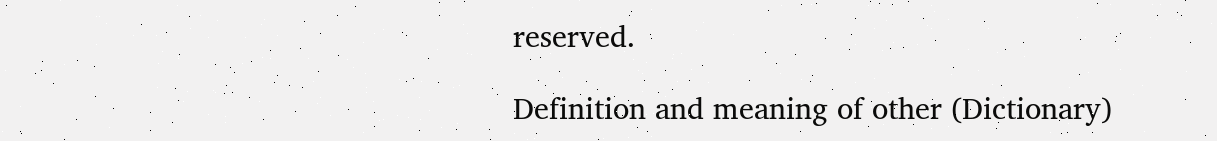reserved.

Definition and meaning of other (Dictionary)